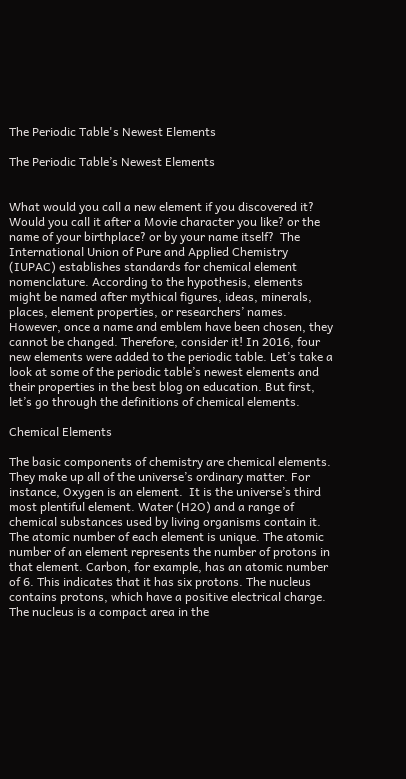The Periodic Table's Newest Elements

The Periodic Table’s Newest Elements


What would you call a new element if you discovered it? Would you call it after a Movie character you like? or the name of your birthplace? or by your name itself?  The International Union of Pure and Applied Chemistry (IUPAC) establishes standards for chemical element nomenclature. According to the hypothesis, elements might be named after mythical figures, ideas, minerals, places, element properties, or researchers’ names. However, once a name and emblem have been chosen, they cannot be changed. Therefore, consider it! In 2016, four new elements were added to the periodic table. Let’s take a look at some of the periodic table’s newest elements and their properties in the best blog on education. But first, let’s go through the definitions of chemical elements.

Chemical Elements

The basic components of chemistry are chemical elements. They make up all of the universe’s ordinary matter. For instance, Oxygen is an element.  It is the universe’s third most plentiful element. Water (H2O) and a range of chemical substances used by living organisms contain it. The atomic number of each element is unique. The atomic number of an element represents the number of protons in that element. Carbon, for example, has an atomic number of 6. This indicates that it has six protons. The nucleus contains protons, which have a positive electrical charge. The nucleus is a compact area in the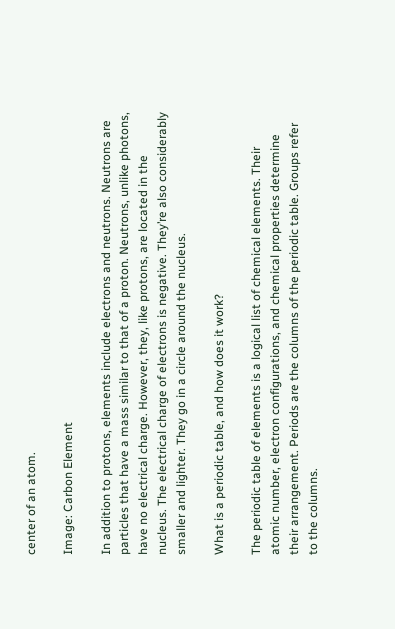center of an atom.

Image: Carbon Element

In addition to protons, elements include electrons and neutrons. Neutrons are particles that have a mass similar to that of a proton. Neutrons, unlike photons, have no electrical charge. However, they, like protons, are located in the nucleus. The electrical charge of electrons is negative. They’re also considerably smaller and lighter. They go in a circle around the nucleus.

What is a periodic table, and how does it work?

The periodic table of elements is a logical list of chemical elements. Their atomic number, electron configurations, and chemical properties determine their arrangement. Periods are the columns of the periodic table. Groups refer to the columns.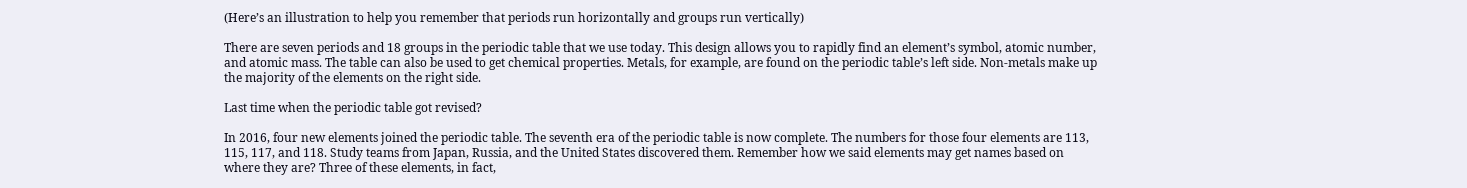(Here’s an illustration to help you remember that periods run horizontally and groups run vertically)

There are seven periods and 18 groups in the periodic table that we use today. This design allows you to rapidly find an element’s symbol, atomic number, and atomic mass. The table can also be used to get chemical properties. Metals, for example, are found on the periodic table’s left side. Non-metals make up the majority of the elements on the right side.

Last time when the periodic table got revised?

In 2016, four new elements joined the periodic table. The seventh era of the periodic table is now complete. The numbers for those four elements are 113, 115, 117, and 118. Study teams from Japan, Russia, and the United States discovered them. Remember how we said elements may get names based on where they are? Three of these elements, in fact,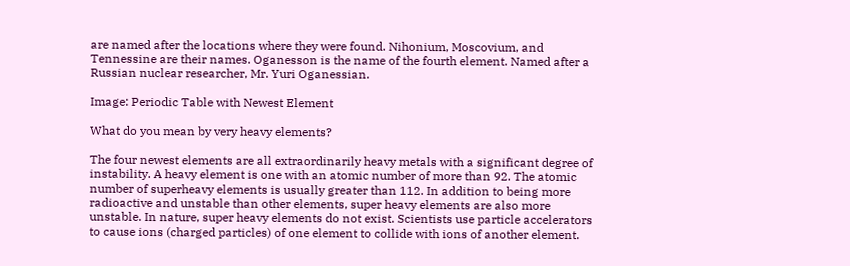are named after the locations where they were found. Nihonium, Moscovium, and Tennessine are their names. Oganesson is the name of the fourth element. Named after a Russian nuclear researcher, Mr. Yuri Oganessian.

Image: Periodic Table with Newest Element

What do you mean by very heavy elements?

The four newest elements are all extraordinarily heavy metals with a significant degree of instability. A heavy element is one with an atomic number of more than 92. The atomic number of superheavy elements is usually greater than 112. In addition to being more radioactive and unstable than other elements, super heavy elements are also more unstable. In nature, super heavy elements do not exist. Scientists use particle accelerators to cause ions (charged particles) of one element to collide with ions of another element.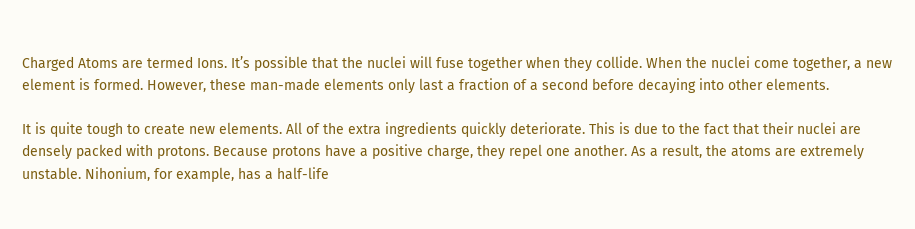Charged Atoms are termed Ions. It’s possible that the nuclei will fuse together when they collide. When the nuclei come together, a new element is formed. However, these man-made elements only last a fraction of a second before decaying into other elements.

It is quite tough to create new elements. All of the extra ingredients quickly deteriorate. This is due to the fact that their nuclei are densely packed with protons. Because protons have a positive charge, they repel one another. As a result, the atoms are extremely unstable. Nihonium, for example, has a half-life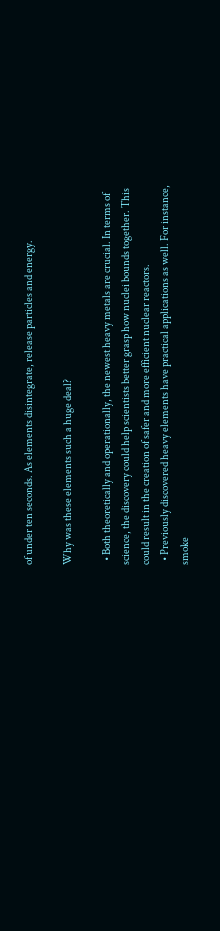of under ten seconds. As elements disintegrate, release particles and energy.

Why was these elements such a huge deal?

  • Both theoretically and operationally, the newest heavy metals are crucial. In terms of science, the discovery could help scientists better grasp how nuclei bounds together. This could result in the creation of safer and more efficient nuclear reactors.
  • Previously discovered heavy elements have practical applications as well. For instance, smoke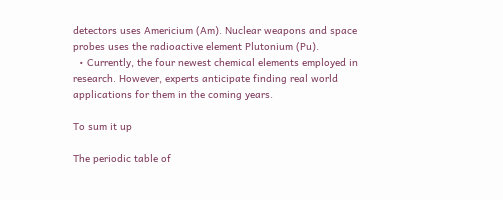detectors uses Americium (Am). Nuclear weapons and space probes uses the radioactive element Plutonium (Pu).
  • Currently, the four newest chemical elements employed in research. However, experts anticipate finding real world applications for them in the coming years.

To sum it up

The periodic table of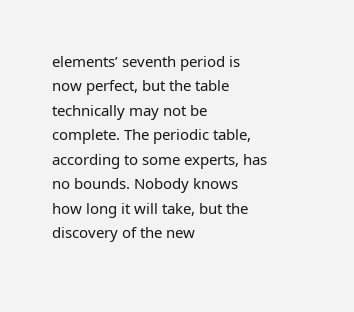elements’ seventh period is now perfect, but the table technically may not be complete. The periodic table, according to some experts, has no bounds. Nobody knows how long it will take, but the discovery of the new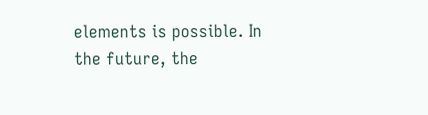elements is possible. In the future, the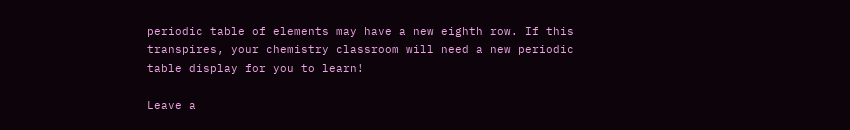periodic table of elements may have a new eighth row. If this transpires, your chemistry classroom will need a new periodic table display for you to learn!

Leave a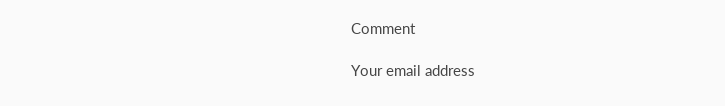Comment

Your email address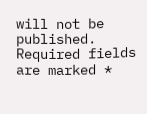will not be published. Required fields are marked *